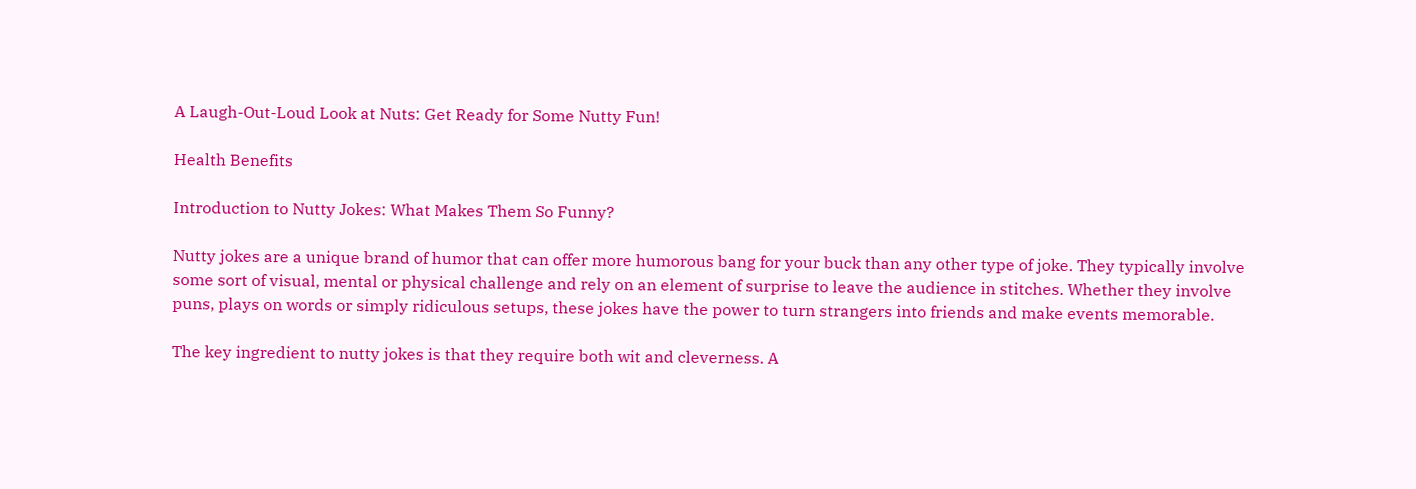A Laugh-Out-Loud Look at Nuts: Get Ready for Some Nutty Fun!

Health Benefits

Introduction to Nutty Jokes: What Makes Them So Funny?

Nutty jokes are a unique brand of humor that can offer more humorous bang for your buck than any other type of joke. They typically involve some sort of visual, mental or physical challenge and rely on an element of surprise to leave the audience in stitches. Whether they involve puns, plays on words or simply ridiculous setups, these jokes have the power to turn strangers into friends and make events memorable.

The key ingredient to nutty jokes is that they require both wit and cleverness. A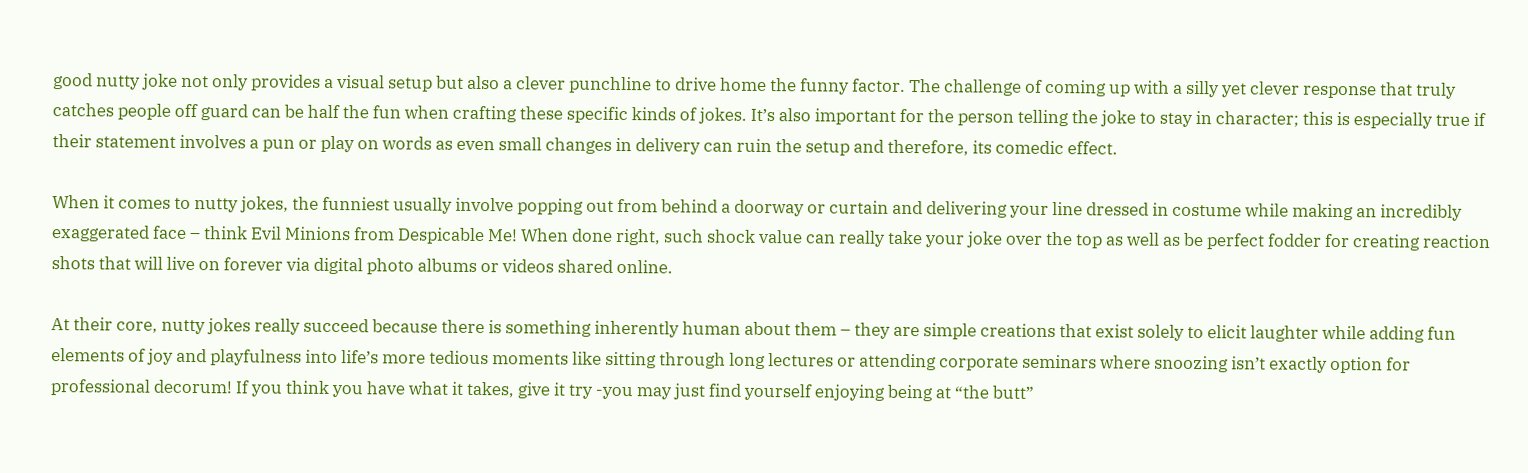good nutty joke not only provides a visual setup but also a clever punchline to drive home the funny factor. The challenge of coming up with a silly yet clever response that truly catches people off guard can be half the fun when crafting these specific kinds of jokes. It’s also important for the person telling the joke to stay in character; this is especially true if their statement involves a pun or play on words as even small changes in delivery can ruin the setup and therefore, its comedic effect.

When it comes to nutty jokes, the funniest usually involve popping out from behind a doorway or curtain and delivering your line dressed in costume while making an incredibly exaggerated face – think Evil Minions from Despicable Me! When done right, such shock value can really take your joke over the top as well as be perfect fodder for creating reaction shots that will live on forever via digital photo albums or videos shared online.

At their core, nutty jokes really succeed because there is something inherently human about them – they are simple creations that exist solely to elicit laughter while adding fun elements of joy and playfulness into life’s more tedious moments like sitting through long lectures or attending corporate seminars where snoozing isn’t exactly option for professional decorum! If you think you have what it takes, give it try -you may just find yourself enjoying being at “the butt”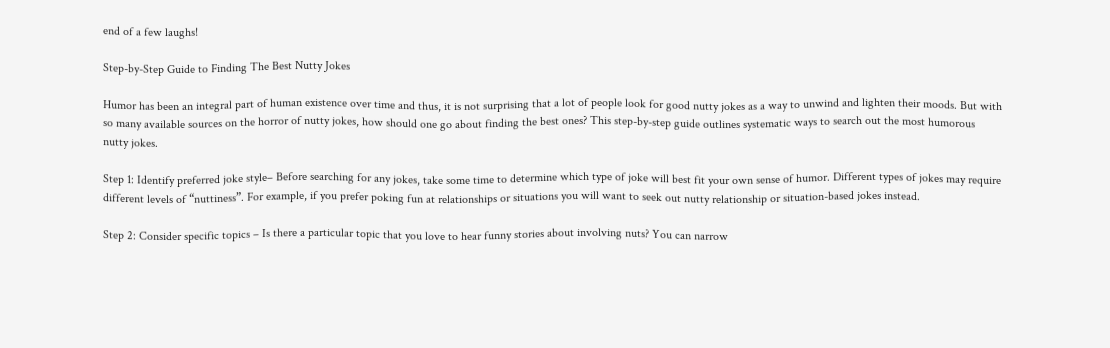end of a few laughs!

Step-by-Step Guide to Finding The Best Nutty Jokes

Humor has been an integral part of human existence over time and thus, it is not surprising that a lot of people look for good nutty jokes as a way to unwind and lighten their moods. But with so many available sources on the horror of nutty jokes, how should one go about finding the best ones? This step-by-step guide outlines systematic ways to search out the most humorous nutty jokes.

Step 1: Identify preferred joke style– Before searching for any jokes, take some time to determine which type of joke will best fit your own sense of humor. Different types of jokes may require different levels of “nuttiness”. For example, if you prefer poking fun at relationships or situations you will want to seek out nutty relationship or situation-based jokes instead.

Step 2: Consider specific topics – Is there a particular topic that you love to hear funny stories about involving nuts? You can narrow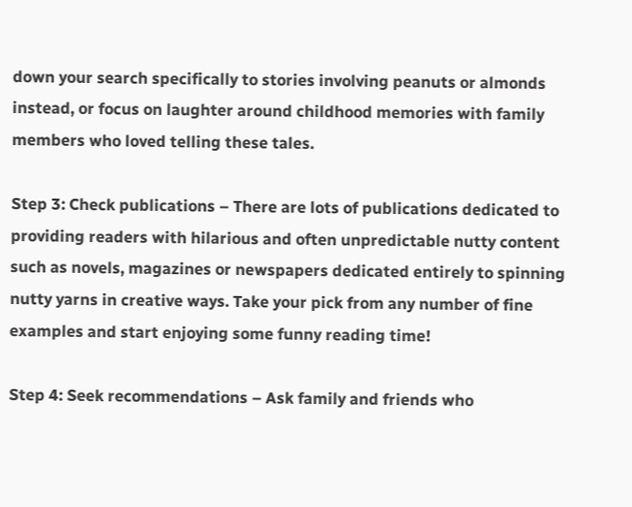down your search specifically to stories involving peanuts or almonds instead, or focus on laughter around childhood memories with family members who loved telling these tales.

Step 3: Check publications – There are lots of publications dedicated to providing readers with hilarious and often unpredictable nutty content such as novels, magazines or newspapers dedicated entirely to spinning nutty yarns in creative ways. Take your pick from any number of fine examples and start enjoying some funny reading time!

Step 4: Seek recommendations – Ask family and friends who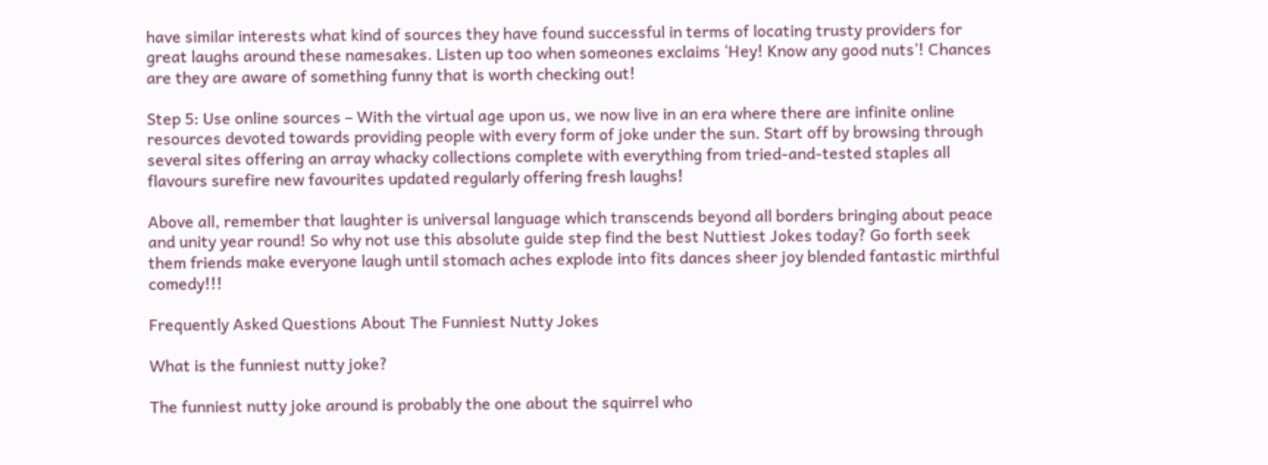have similar interests what kind of sources they have found successful in terms of locating trusty providers for great laughs around these namesakes. Listen up too when someones exclaims ‘Hey! Know any good nuts’! Chances are they are aware of something funny that is worth checking out!

Step 5: Use online sources – With the virtual age upon us, we now live in an era where there are infinite online resources devoted towards providing people with every form of joke under the sun. Start off by browsing through several sites offering an array whacky collections complete with everything from tried-and-tested staples all flavours surefire new favourites updated regularly offering fresh laughs!

Above all, remember that laughter is universal language which transcends beyond all borders bringing about peace and unity year round! So why not use this absolute guide step find the best Nuttiest Jokes today? Go forth seek them friends make everyone laugh until stomach aches explode into fits dances sheer joy blended fantastic mirthful comedy!!!

Frequently Asked Questions About The Funniest Nutty Jokes

What is the funniest nutty joke?

The funniest nutty joke around is probably the one about the squirrel who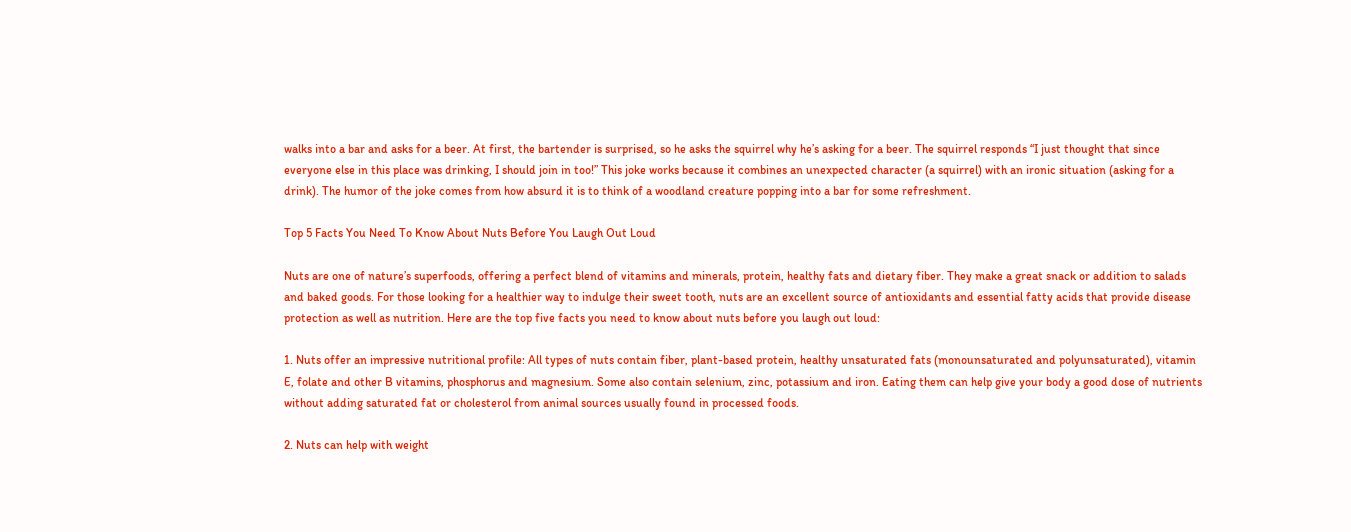walks into a bar and asks for a beer. At first, the bartender is surprised, so he asks the squirrel why he’s asking for a beer. The squirrel responds “I just thought that since everyone else in this place was drinking, I should join in too!” This joke works because it combines an unexpected character (a squirrel) with an ironic situation (asking for a drink). The humor of the joke comes from how absurd it is to think of a woodland creature popping into a bar for some refreshment.

Top 5 Facts You Need To Know About Nuts Before You Laugh Out Loud

Nuts are one of nature’s superfoods, offering a perfect blend of vitamins and minerals, protein, healthy fats and dietary fiber. They make a great snack or addition to salads and baked goods. For those looking for a healthier way to indulge their sweet tooth, nuts are an excellent source of antioxidants and essential fatty acids that provide disease protection as well as nutrition. Here are the top five facts you need to know about nuts before you laugh out loud:

1. Nuts offer an impressive nutritional profile: All types of nuts contain fiber, plant-based protein, healthy unsaturated fats (monounsaturated and polyunsaturated), vitamin E, folate and other B vitamins, phosphorus and magnesium. Some also contain selenium, zinc, potassium and iron. Eating them can help give your body a good dose of nutrients without adding saturated fat or cholesterol from animal sources usually found in processed foods.

2. Nuts can help with weight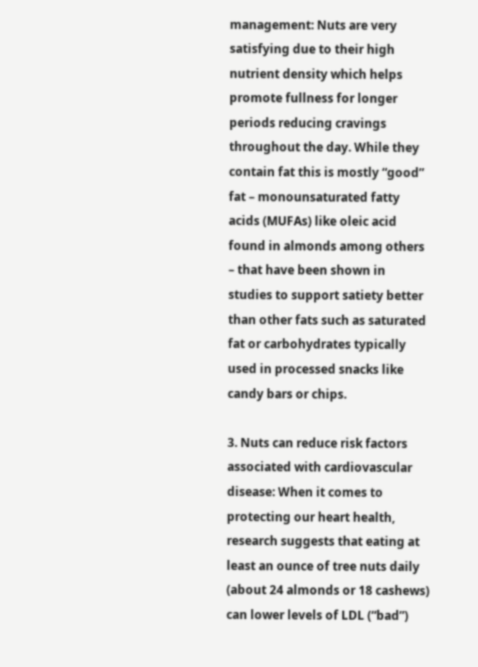management: Nuts are very satisfying due to their high nutrient density which helps promote fullness for longer periods reducing cravings throughout the day. While they contain fat this is mostly “good” fat – monounsaturated fatty acids (MUFAs) like oleic acid found in almonds among others – that have been shown in studies to support satiety better than other fats such as saturated fat or carbohydrates typically used in processed snacks like candy bars or chips.

3. Nuts can reduce risk factors associated with cardiovascular disease: When it comes to protecting our heart health, research suggests that eating at least an ounce of tree nuts daily (about 24 almonds or 18 cashews) can lower levels of LDL (“bad”)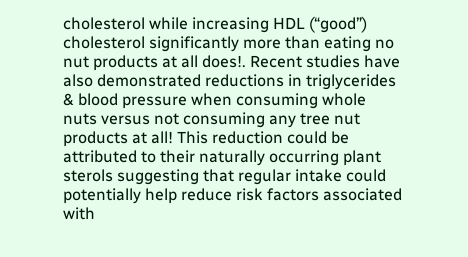cholesterol while increasing HDL (“good”) cholesterol significantly more than eating no nut products at all does!. Recent studies have also demonstrated reductions in triglycerides & blood pressure when consuming whole nuts versus not consuming any tree nut products at all! This reduction could be attributed to their naturally occurring plant sterols suggesting that regular intake could potentially help reduce risk factors associated with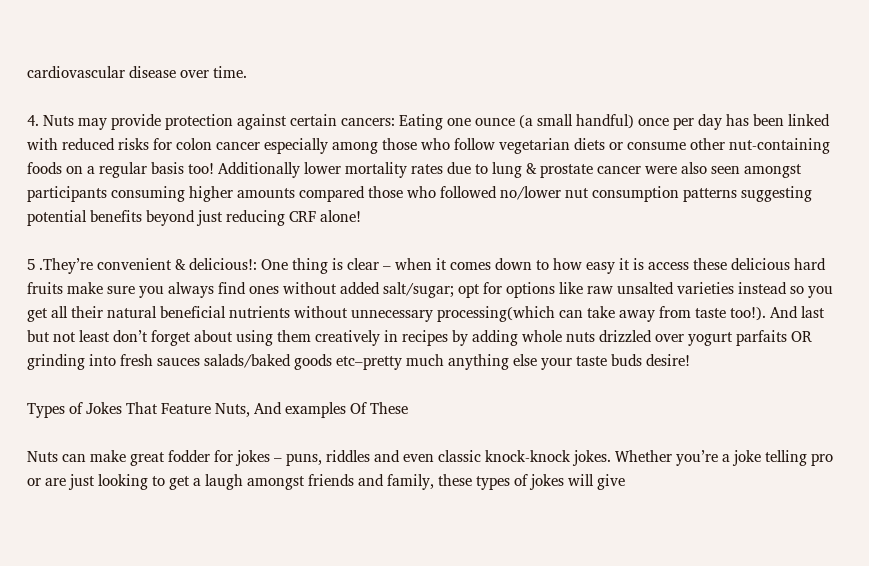cardiovascular disease over time.

4. Nuts may provide protection against certain cancers: Eating one ounce (a small handful) once per day has been linked with reduced risks for colon cancer especially among those who follow vegetarian diets or consume other nut-containing foods on a regular basis too! Additionally lower mortality rates due to lung & prostate cancer were also seen amongst participants consuming higher amounts compared those who followed no/lower nut consumption patterns suggesting potential benefits beyond just reducing CRF alone!

5 .They’re convenient & delicious!: One thing is clear – when it comes down to how easy it is access these delicious hard fruits make sure you always find ones without added salt/sugar; opt for options like raw unsalted varieties instead so you get all their natural beneficial nutrients without unnecessary processing(which can take away from taste too!). And last but not least don’t forget about using them creatively in recipes by adding whole nuts drizzled over yogurt parfaits OR grinding into fresh sauces salads/baked goods etc–pretty much anything else your taste buds desire!

Types of Jokes That Feature Nuts, And examples Of These

Nuts can make great fodder for jokes – puns, riddles and even classic knock-knock jokes. Whether you’re a joke telling pro or are just looking to get a laugh amongst friends and family, these types of jokes will give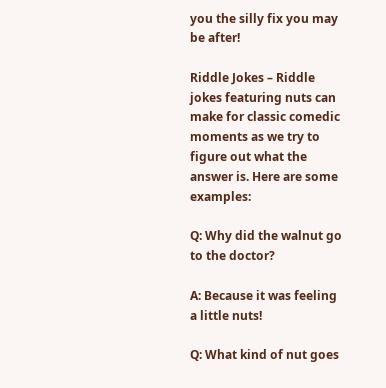you the silly fix you may be after!

Riddle Jokes – Riddle jokes featuring nuts can make for classic comedic moments as we try to figure out what the answer is. Here are some examples:

Q: Why did the walnut go to the doctor?

A: Because it was feeling a little nuts!

Q: What kind of nut goes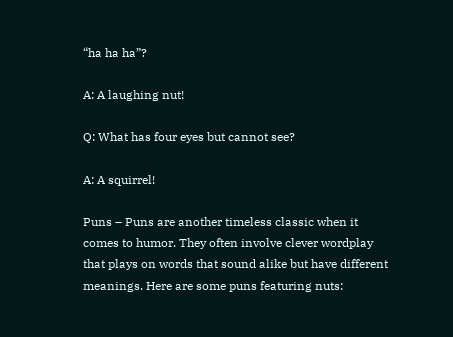“ha ha ha”?

A: A laughing nut!

Q: What has four eyes but cannot see?

A: A squirrel!

Puns – Puns are another timeless classic when it comes to humor. They often involve clever wordplay that plays on words that sound alike but have different meanings. Here are some puns featuring nuts: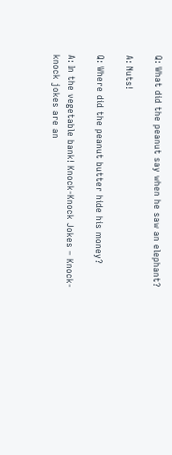Q: What did the peanut say when he saw an elephant?

A: Nuts!

Q: Where did the peanut butter hide his money?

A: In the vegetable bank! Knock-Knock Jokes – Knock-knock jokes are an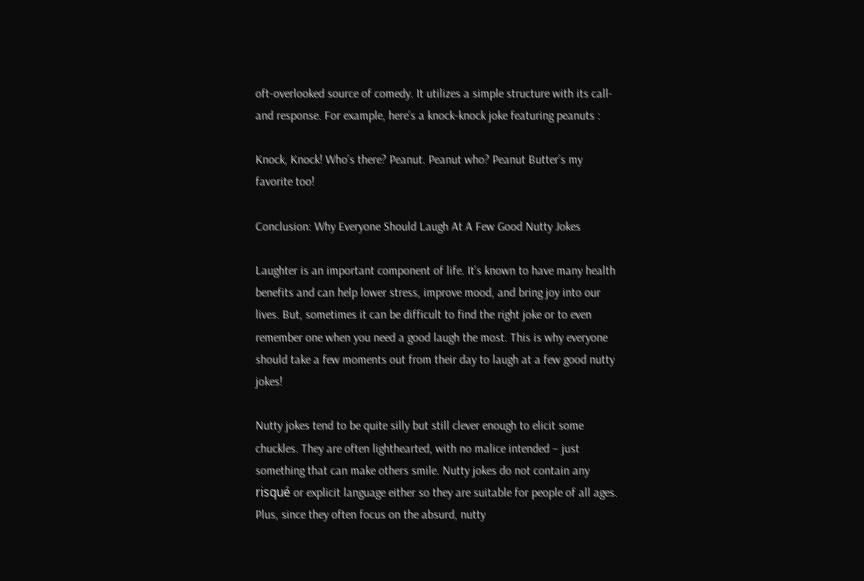oft-overlooked source of comedy. It utilizes a simple structure with its call-and response. For example, here’s a knock-knock joke featuring peanuts :

Knock, Knock! Who’s there? Peanut. Peanut who? Peanut Butter’s my favorite too!

Conclusion: Why Everyone Should Laugh At A Few Good Nutty Jokes

Laughter is an important component of life. It’s known to have many health benefits and can help lower stress, improve mood, and bring joy into our lives. But, sometimes it can be difficult to find the right joke or to even remember one when you need a good laugh the most. This is why everyone should take a few moments out from their day to laugh at a few good nutty jokes!

Nutty jokes tend to be quite silly but still clever enough to elicit some chuckles. They are often lighthearted, with no malice intended – just something that can make others smile. Nutty jokes do not contain any risqué or explicit language either so they are suitable for people of all ages. Plus, since they often focus on the absurd, nutty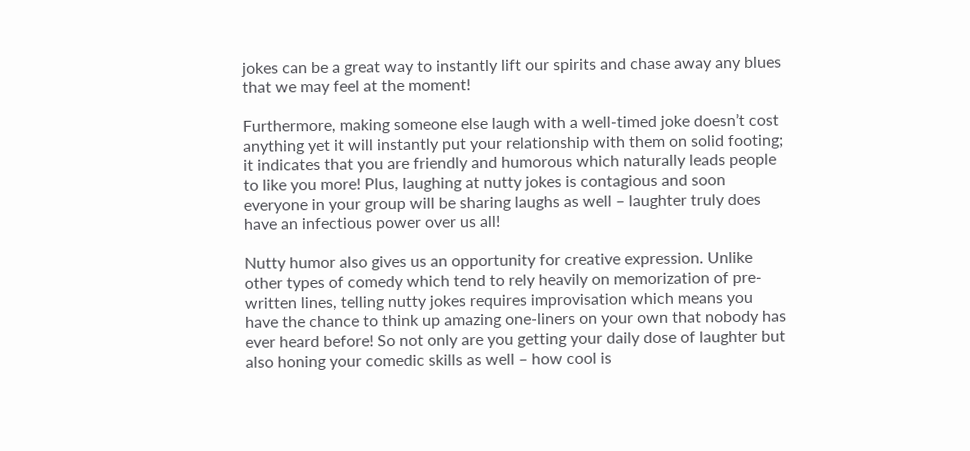jokes can be a great way to instantly lift our spirits and chase away any blues that we may feel at the moment!

Furthermore, making someone else laugh with a well-timed joke doesn’t cost anything yet it will instantly put your relationship with them on solid footing; it indicates that you are friendly and humorous which naturally leads people to like you more! Plus, laughing at nutty jokes is contagious and soon everyone in your group will be sharing laughs as well – laughter truly does have an infectious power over us all!

Nutty humor also gives us an opportunity for creative expression. Unlike other types of comedy which tend to rely heavily on memorization of pre-written lines, telling nutty jokes requires improvisation which means you have the chance to think up amazing one-liners on your own that nobody has ever heard before! So not only are you getting your daily dose of laughter but also honing your comedic skills as well – how cool is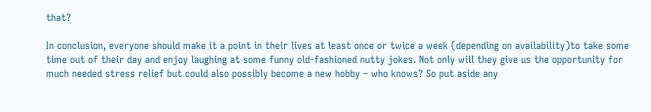that?

In conclusion, everyone should make it a point in their lives at least once or twice a week (depending on availability)to take some time out of their day and enjoy laughing at some funny old-fashioned nutty jokes. Not only will they give us the opportunity for much needed stress relief but could also possibly become a new hobby – who knows? So put aside any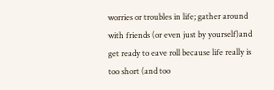worries or troubles in life; gather around with friends (or even just by yourself)and get ready to eave roll because life really is too short (and too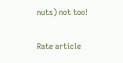nuts) not too!

Rate article